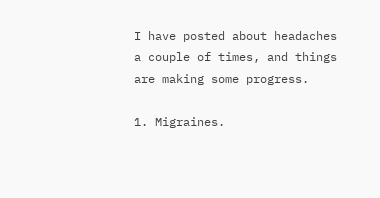I have posted about headaches a couple of times, and things are making some progress.

1. Migraines.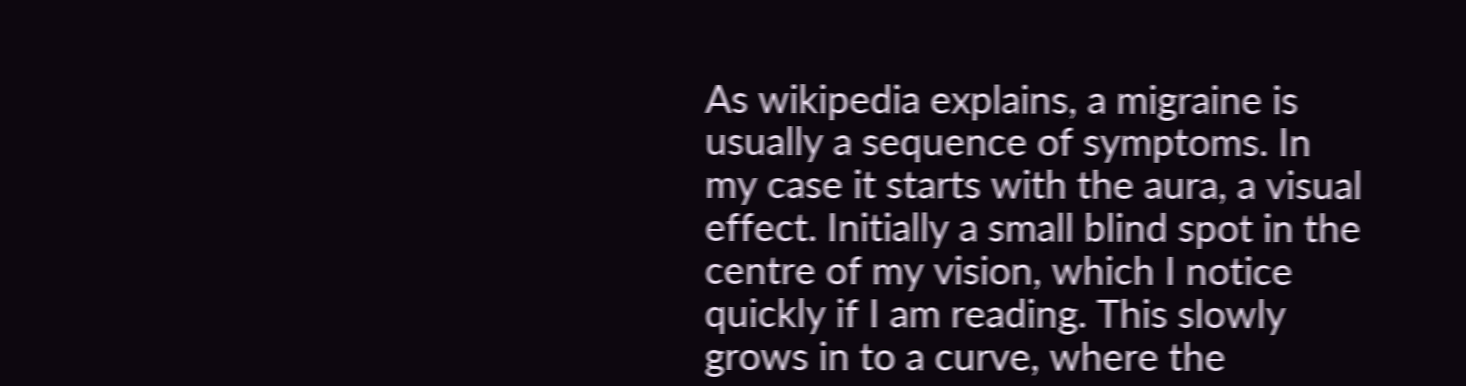As wikipedia explains, a migraine is usually a sequence of symptoms. In my case it starts with the aura, a visual effect. Initially a small blind spot in the centre of my vision, which I notice quickly if I am reading. This slowly grows in to a curve, where the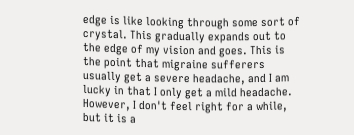edge is like looking through some sort of crystal. This gradually expands out to the edge of my vision and goes. This is the point that migraine sufferers usually get a severe headache, and I am lucky in that I only get a mild headache. However, I don't feel right for a while, but it is a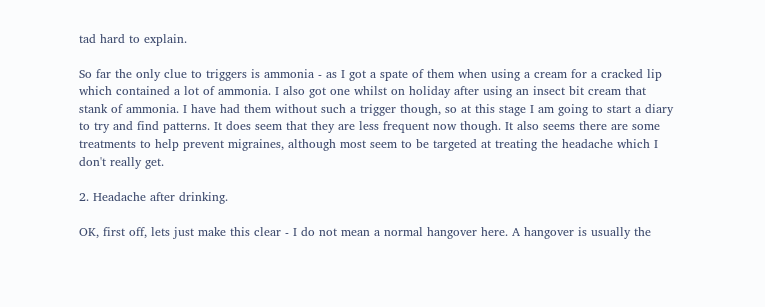tad hard to explain.

So far the only clue to triggers is ammonia - as I got a spate of them when using a cream for a cracked lip which contained a lot of ammonia. I also got one whilst on holiday after using an insect bit cream that stank of ammonia. I have had them without such a trigger though, so at this stage I am going to start a diary to try and find patterns. It does seem that they are less frequent now though. It also seems there are some treatments to help prevent migraines, although most seem to be targeted at treating the headache which I don't really get.

2. Headache after drinking.

OK, first off, lets just make this clear - I do not mean a normal hangover here. A hangover is usually the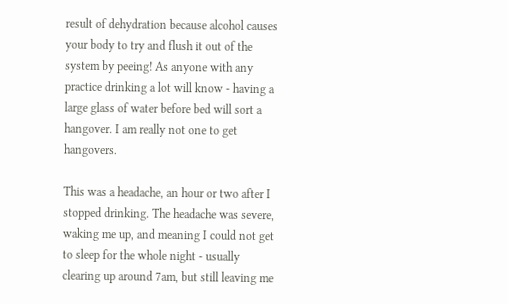result of dehydration because alcohol causes your body to try and flush it out of the system by peeing! As anyone with any practice drinking a lot will know - having a large glass of water before bed will sort a hangover. I am really not one to get hangovers.

This was a headache, an hour or two after I stopped drinking. The headache was severe, waking me up, and meaning I could not get to sleep for the whole night - usually clearing up around 7am, but still leaving me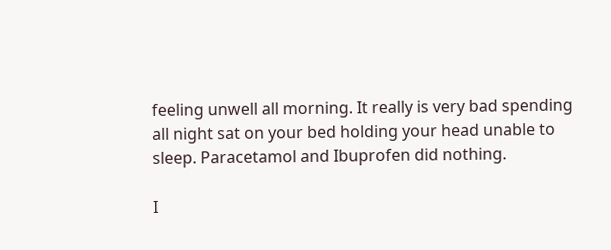feeling unwell all morning. It really is very bad spending all night sat on your bed holding your head unable to sleep. Paracetamol and Ibuprofen did nothing.

I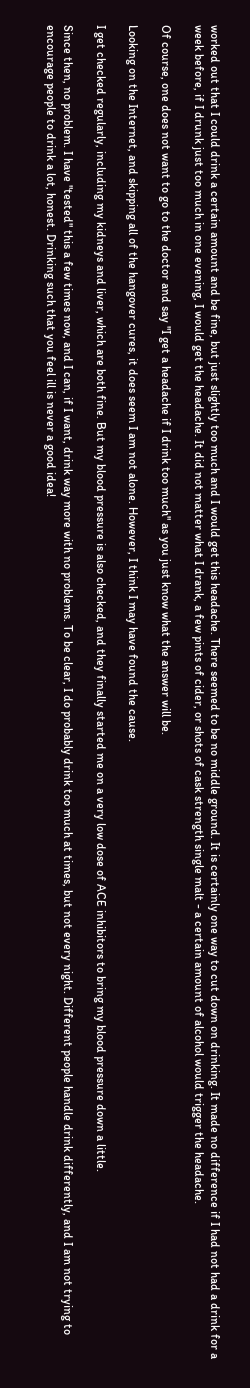worked out that I could drink a certain amount and be fine, but just slightly too much and I would get this headache. There seemed to be no middle ground. It is certainly one way to cut down on drinking. It made no difference if I had not had a drink for a week before, if I drunk just too much in one evening, I would get the headache. It did not matter what I drank, a few pints of cider, or shots of cask strength single malt - a certain amount of alcohol would trigger the headache.

Of course, one does not want to go to the doctor and say "I get a headache if I drink too much" as you just know what the answer will be.

Looking on the Internet, and skipping all of the hangover cures, it does seem I am not alone. However, I think I may have found the cause.

I get checked regularly, including my kidneys and liver, which are both fine. But my blood pressure is also checked, and they finally started me on a very low dose of ACE inhibitors to bring my blood pressure down a little.

Since then, no problem. I have "tested" this a few times now, and I can, if I want, drink way more with no problems. To be clear, I do probably drink too much at times, but not every night. Different people handle drink differently, and I am not trying to encourage people to drink a lot, honest. Drinking such that you feel ill is never a good idea!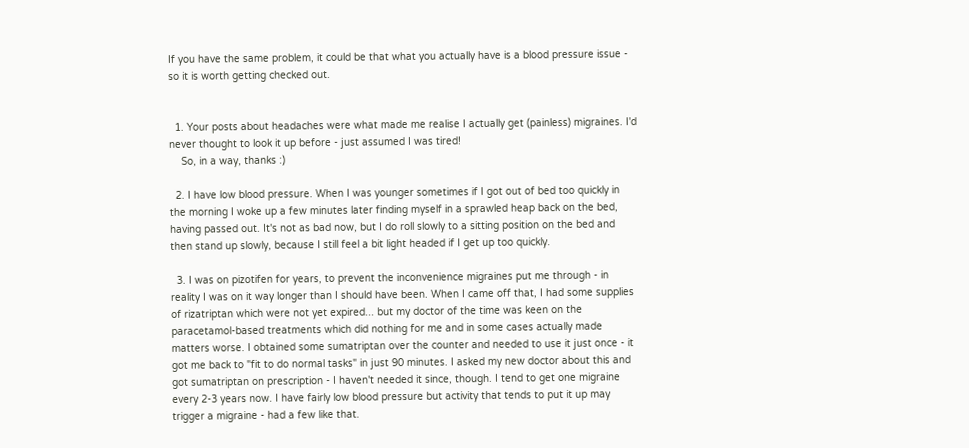If you have the same problem, it could be that what you actually have is a blood pressure issue - so it is worth getting checked out.


  1. Your posts about headaches were what made me realise I actually get (painless) migraines. I'd never thought to look it up before - just assumed I was tired!
    So, in a way, thanks :)

  2. I have low blood pressure. When I was younger sometimes if I got out of bed too quickly in the morning I woke up a few minutes later finding myself in a sprawled heap back on the bed, having passed out. It's not as bad now, but I do roll slowly to a sitting position on the bed and then stand up slowly, because I still feel a bit light headed if I get up too quickly.

  3. I was on pizotifen for years, to prevent the inconvenience migraines put me through - in reality I was on it way longer than I should have been. When I came off that, I had some supplies of rizatriptan which were not yet expired... but my doctor of the time was keen on the paracetamol-based treatments which did nothing for me and in some cases actually made matters worse. I obtained some sumatriptan over the counter and needed to use it just once - it got me back to "fit to do normal tasks" in just 90 minutes. I asked my new doctor about this and got sumatriptan on prescription - I haven't needed it since, though. I tend to get one migraine every 2-3 years now. I have fairly low blood pressure but activity that tends to put it up may trigger a migraine - had a few like that.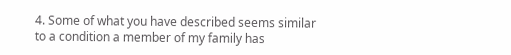4. Some of what you have described seems similar to a condition a member of my family has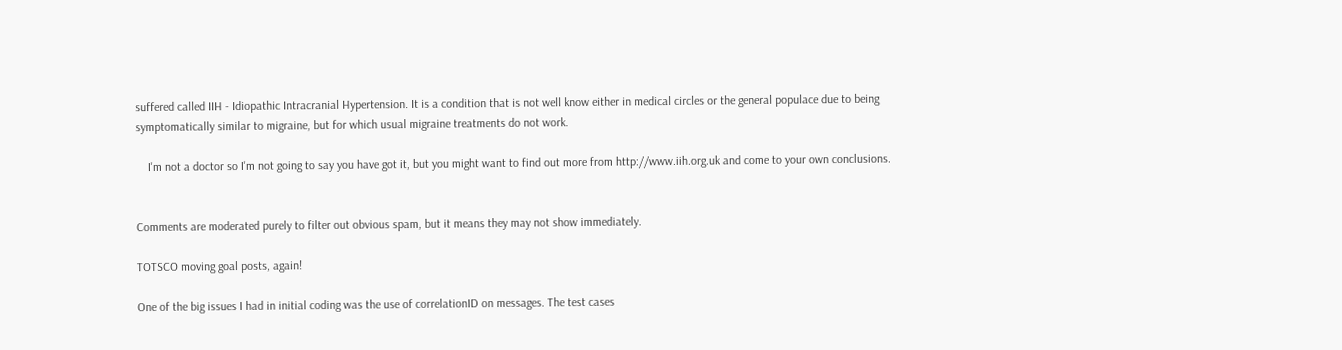suffered called IIH - Idiopathic Intracranial Hypertension. It is a condition that is not well know either in medical circles or the general populace due to being symptomatically similar to migraine, but for which usual migraine treatments do not work.

    I'm not a doctor so I'm not going to say you have got it, but you might want to find out more from http://www.iih.org.uk and come to your own conclusions.


Comments are moderated purely to filter out obvious spam, but it means they may not show immediately.

TOTSCO moving goal posts, again!

One of the big issues I had in initial coding was the use of correlationID on messages. The test cases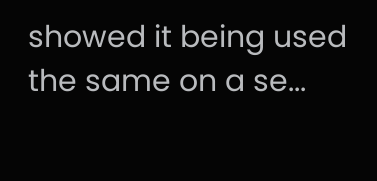showed it being used the same on a se...